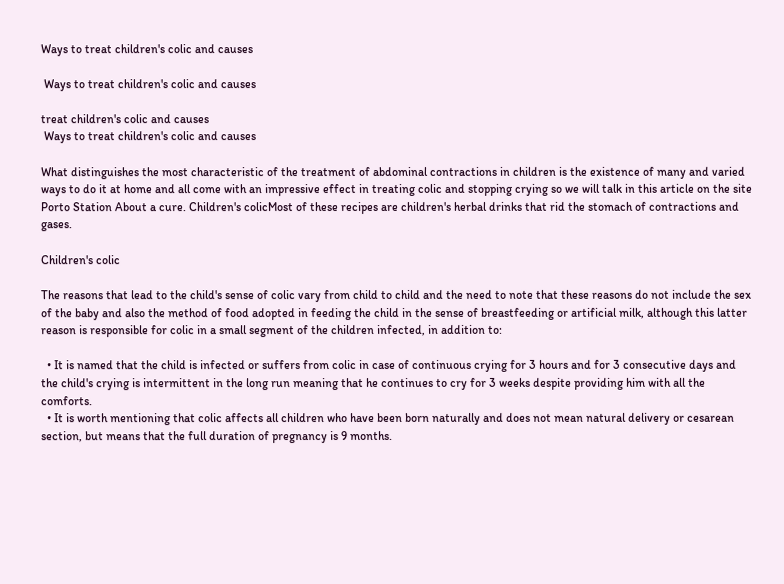Ways to treat children's colic and causes

 Ways to treat children's colic and causes

treat children's colic and causes
 Ways to treat children's colic and causes

What distinguishes the most characteristic of the treatment of abdominal contractions in children is the existence of many and varied ways to do it at home and all come with an impressive effect in treating colic and stopping crying so we will talk in this article on the site Porto Station About a cure. Children's colicMost of these recipes are children's herbal drinks that rid the stomach of contractions and gases.

Children's colic

The reasons that lead to the child's sense of colic vary from child to child and the need to note that these reasons do not include the sex of the baby and also the method of food adopted in feeding the child in the sense of breastfeeding or artificial milk, although this latter reason is responsible for colic in a small segment of the children infected, in addition to:

  • It is named that the child is infected or suffers from colic in case of continuous crying for 3 hours and for 3 consecutive days and the child's crying is intermittent in the long run meaning that he continues to cry for 3 weeks despite providing him with all the comforts.
  • It is worth mentioning that colic affects all children who have been born naturally and does not mean natural delivery or cesarean section, but means that the full duration of pregnancy is 9 months.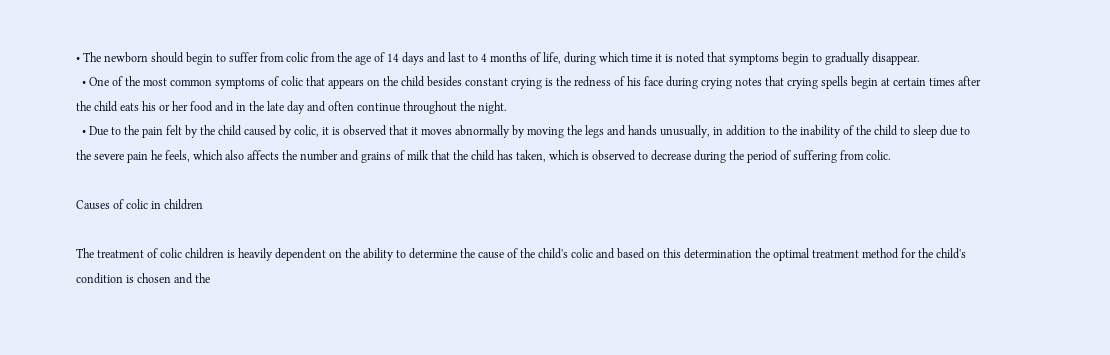• The newborn should begin to suffer from colic from the age of 14 days and last to 4 months of life, during which time it is noted that symptoms begin to gradually disappear.
  • One of the most common symptoms of colic that appears on the child besides constant crying is the redness of his face during crying notes that crying spells begin at certain times after the child eats his or her food and in the late day and often continue throughout the night.
  • Due to the pain felt by the child caused by colic, it is observed that it moves abnormally by moving the legs and hands unusually, in addition to the inability of the child to sleep due to the severe pain he feels, which also affects the number and grains of milk that the child has taken, which is observed to decrease during the period of suffering from colic.

Causes of colic in children

The treatment of colic children is heavily dependent on the ability to determine the cause of the child's colic and based on this determination the optimal treatment method for the child's condition is chosen and the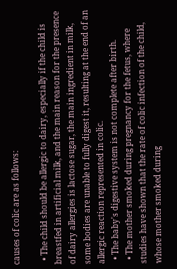causes of colic are as follows:

  • The child should be allergic to dairy, especially if the child is breastfed in artificial milk, and the main reason for the presence of dairy allergies is lactose sugar, the main ingredient in milk, some bodies are unable to fully digest it, resulting at the end of an allergic reaction represented in colic.
  • The baby's digestive system is not complete after birth.
  • The mother smoked during pregnancy for the fetus, where studies have shown that the rate of colic infection of the child, whose mother smoked during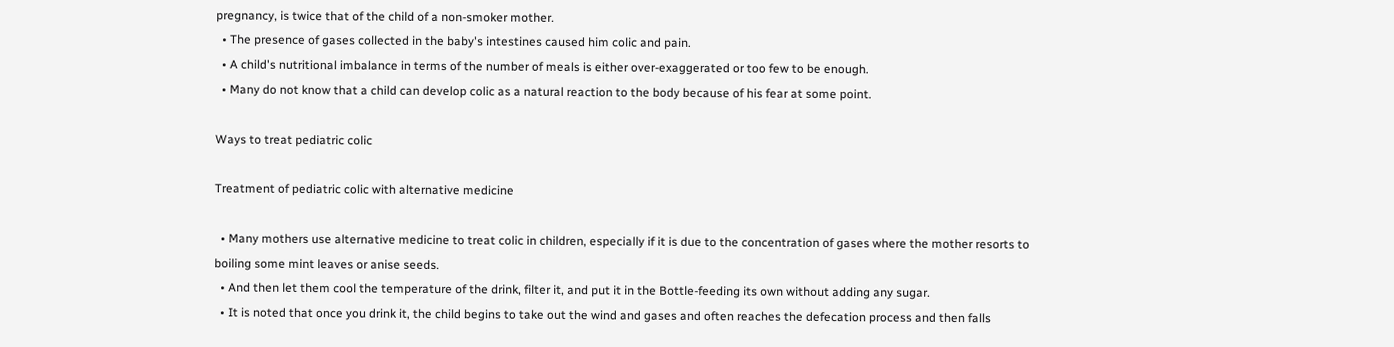pregnancy, is twice that of the child of a non-smoker mother.
  • The presence of gases collected in the baby's intestines caused him colic and pain.
  • A child's nutritional imbalance in terms of the number of meals is either over-exaggerated or too few to be enough.
  • Many do not know that a child can develop colic as a natural reaction to the body because of his fear at some point.

Ways to treat pediatric colic

Treatment of pediatric colic with alternative medicine

  • Many mothers use alternative medicine to treat colic in children, especially if it is due to the concentration of gases where the mother resorts to boiling some mint leaves or anise seeds.
  • And then let them cool the temperature of the drink, filter it, and put it in the Bottle-feeding its own without adding any sugar.
  • It is noted that once you drink it, the child begins to take out the wind and gases and often reaches the defecation process and then falls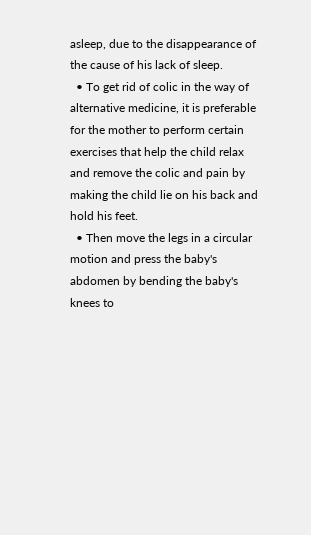asleep, due to the disappearance of the cause of his lack of sleep.
  • To get rid of colic in the way of alternative medicine, it is preferable for the mother to perform certain exercises that help the child relax and remove the colic and pain by making the child lie on his back and hold his feet.
  • Then move the legs in a circular motion and press the baby's abdomen by bending the baby's knees to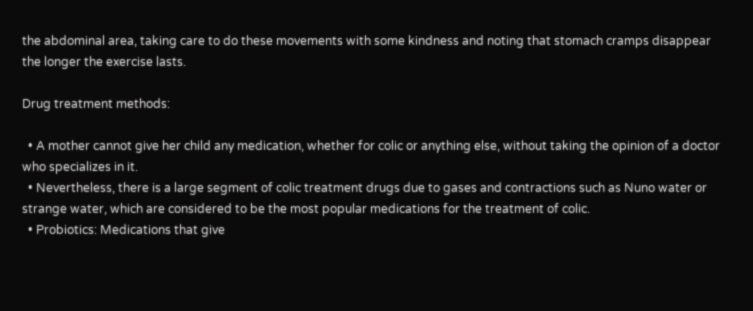the abdominal area, taking care to do these movements with some kindness and noting that stomach cramps disappear the longer the exercise lasts.

Drug treatment methods:

  • A mother cannot give her child any medication, whether for colic or anything else, without taking the opinion of a doctor who specializes in it.
  • Nevertheless, there is a large segment of colic treatment drugs due to gases and contractions such as Nuno water or strange water, which are considered to be the most popular medications for the treatment of colic.
  • Probiotics: Medications that give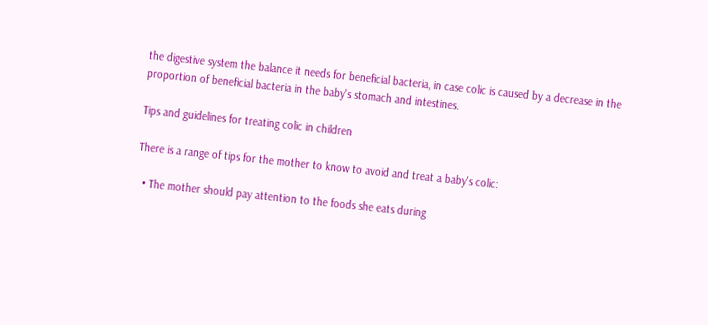the digestive system the balance it needs for beneficial bacteria, in case colic is caused by a decrease in the proportion of beneficial bacteria in the baby's stomach and intestines.

Tips and guidelines for treating colic in children

There is a range of tips for the mother to know to avoid and treat a baby's colic:

  • The mother should pay attention to the foods she eats during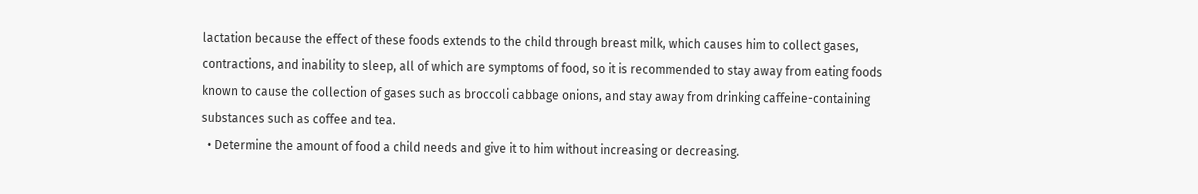lactation because the effect of these foods extends to the child through breast milk, which causes him to collect gases, contractions, and inability to sleep, all of which are symptoms of food, so it is recommended to stay away from eating foods known to cause the collection of gases such as broccoli cabbage onions, and stay away from drinking caffeine-containing substances such as coffee and tea.
  • Determine the amount of food a child needs and give it to him without increasing or decreasing.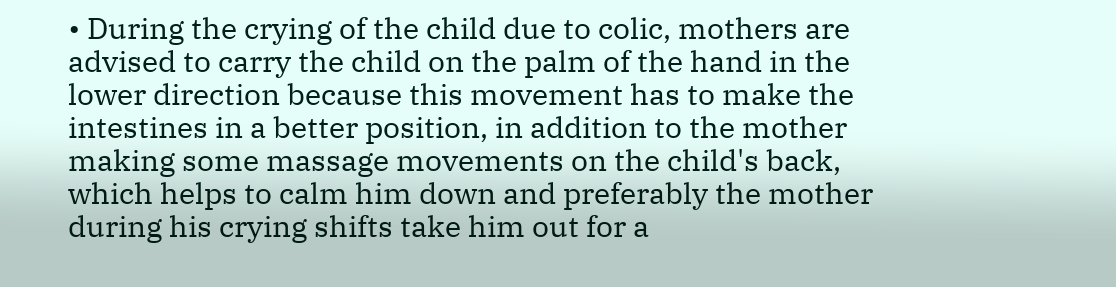• During the crying of the child due to colic, mothers are advised to carry the child on the palm of the hand in the lower direction because this movement has to make the intestines in a better position, in addition to the mother making some massage movements on the child's back, which helps to calm him down and preferably the mother during his crying shifts take him out for a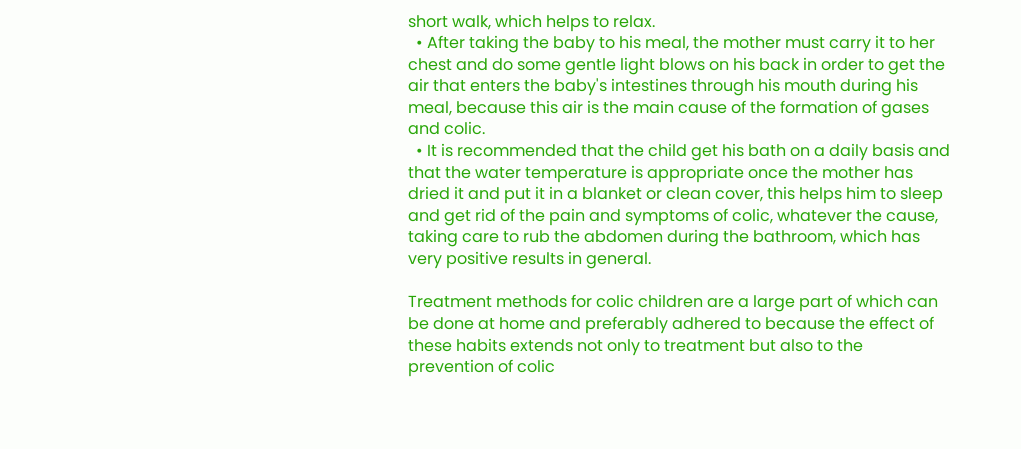short walk, which helps to relax.
  • After taking the baby to his meal, the mother must carry it to her chest and do some gentle light blows on his back in order to get the air that enters the baby's intestines through his mouth during his meal, because this air is the main cause of the formation of gases and colic.
  • It is recommended that the child get his bath on a daily basis and that the water temperature is appropriate once the mother has dried it and put it in a blanket or clean cover, this helps him to sleep and get rid of the pain and symptoms of colic, whatever the cause, taking care to rub the abdomen during the bathroom, which has very positive results in general.

Treatment methods for colic children are a large part of which can be done at home and preferably adhered to because the effect of these habits extends not only to treatment but also to the prevention of colic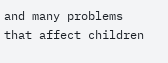and many problems that affect children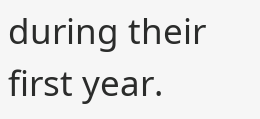during their first year.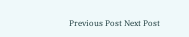Previous Post Next Post